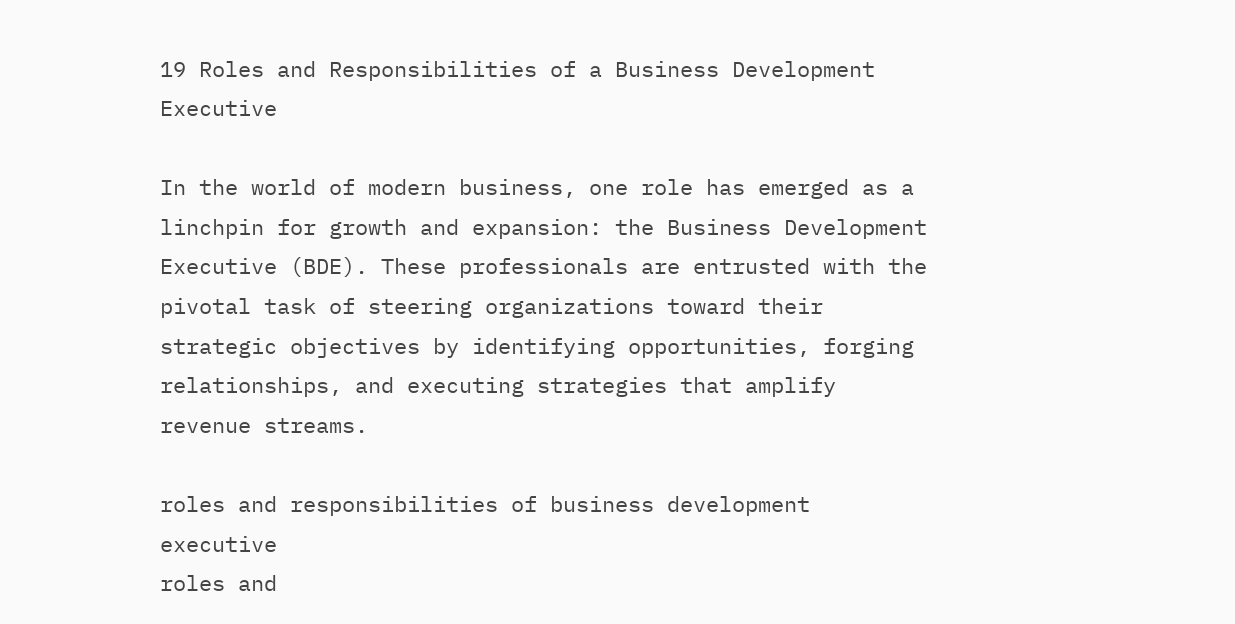19 Roles and Responsibilities of a Business Development Executive

In the world of modern business, one role has emerged as a linchpin for growth and expansion: the Business Development Executive (BDE). These professionals are entrusted with the pivotal task of steering organizations toward their strategic objectives by identifying opportunities, forging relationships, and executing strategies that amplify revenue streams.

roles and responsibilities of business development executive
roles and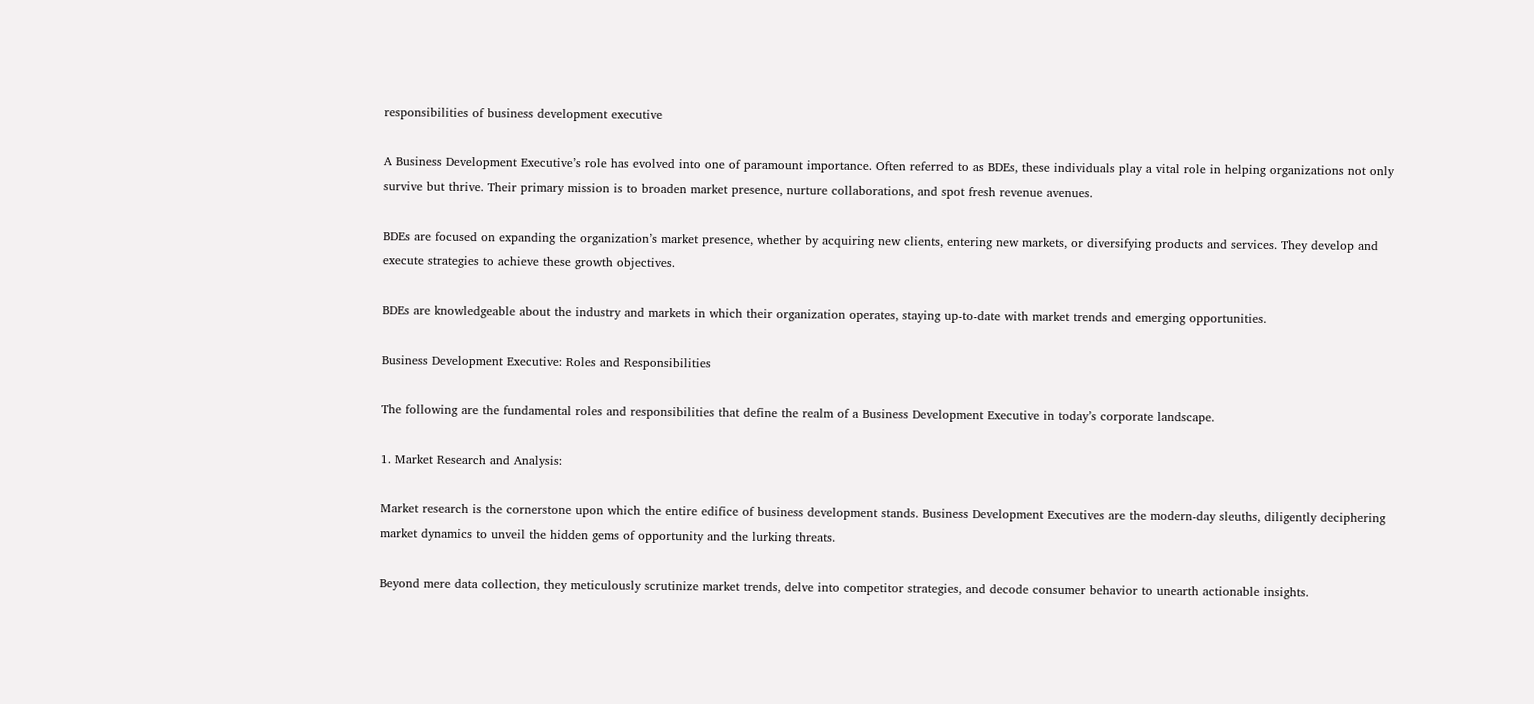responsibilities of business development executive

A Business Development Executive’s role has evolved into one of paramount importance. Often referred to as BDEs, these individuals play a vital role in helping organizations not only survive but thrive. Their primary mission is to broaden market presence, nurture collaborations, and spot fresh revenue avenues.

BDEs are focused on expanding the organization’s market presence, whether by acquiring new clients, entering new markets, or diversifying products and services. They develop and execute strategies to achieve these growth objectives.

BDEs are knowledgeable about the industry and markets in which their organization operates, staying up-to-date with market trends and emerging opportunities.

Business Development Executive: Roles and Responsibilities

The following are the fundamental roles and responsibilities that define the realm of a Business Development Executive in today’s corporate landscape.

1. Market Research and Analysis:

Market research is the cornerstone upon which the entire edifice of business development stands. Business Development Executives are the modern-day sleuths, diligently deciphering market dynamics to unveil the hidden gems of opportunity and the lurking threats.

Beyond mere data collection, they meticulously scrutinize market trends, delve into competitor strategies, and decode consumer behavior to unearth actionable insights.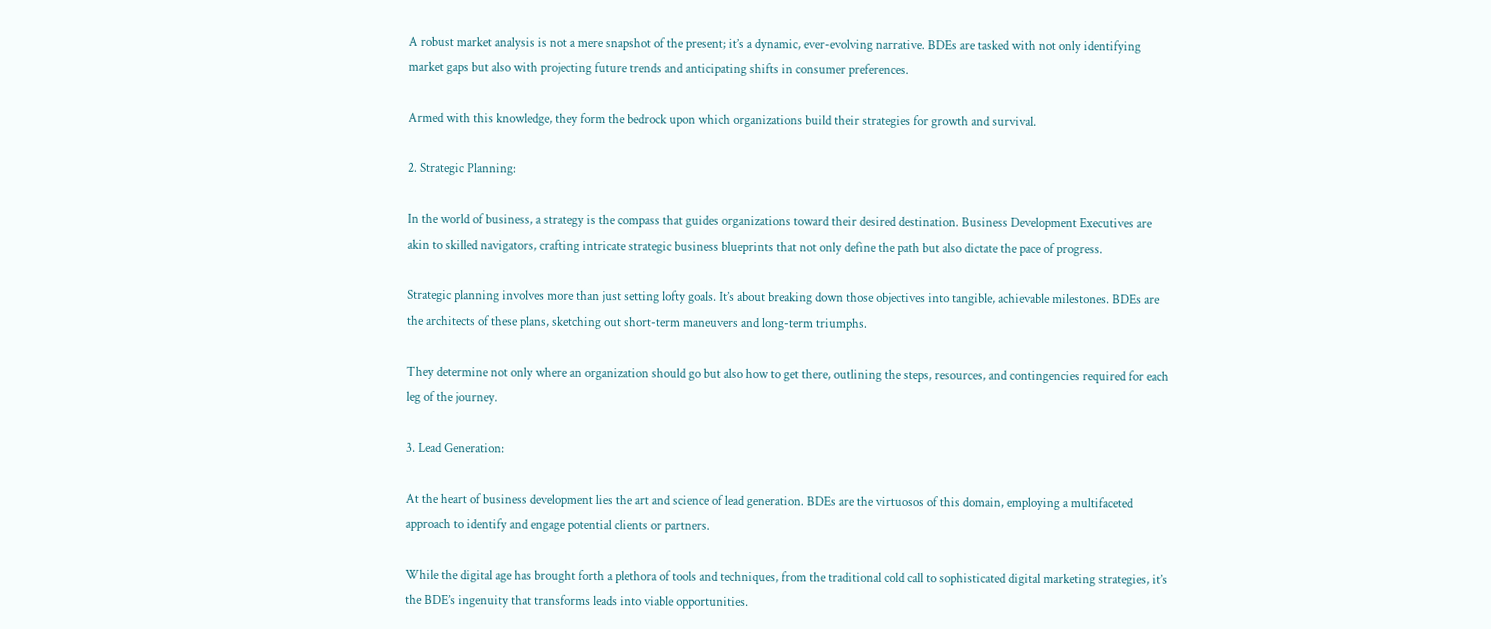A robust market analysis is not a mere snapshot of the present; it’s a dynamic, ever-evolving narrative. BDEs are tasked with not only identifying market gaps but also with projecting future trends and anticipating shifts in consumer preferences.

Armed with this knowledge, they form the bedrock upon which organizations build their strategies for growth and survival.

2. Strategic Planning:

In the world of business, a strategy is the compass that guides organizations toward their desired destination. Business Development Executives are akin to skilled navigators, crafting intricate strategic business blueprints that not only define the path but also dictate the pace of progress.

Strategic planning involves more than just setting lofty goals. It’s about breaking down those objectives into tangible, achievable milestones. BDEs are the architects of these plans, sketching out short-term maneuvers and long-term triumphs.

They determine not only where an organization should go but also how to get there, outlining the steps, resources, and contingencies required for each leg of the journey.

3. Lead Generation:

At the heart of business development lies the art and science of lead generation. BDEs are the virtuosos of this domain, employing a multifaceted approach to identify and engage potential clients or partners.

While the digital age has brought forth a plethora of tools and techniques, from the traditional cold call to sophisticated digital marketing strategies, it’s the BDE’s ingenuity that transforms leads into viable opportunities.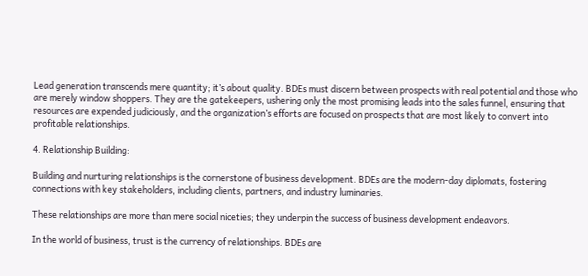Lead generation transcends mere quantity; it’s about quality. BDEs must discern between prospects with real potential and those who are merely window shoppers. They are the gatekeepers, ushering only the most promising leads into the sales funnel, ensuring that resources are expended judiciously, and the organization’s efforts are focused on prospects that are most likely to convert into profitable relationships.

4. Relationship Building:

Building and nurturing relationships is the cornerstone of business development. BDEs are the modern-day diplomats, fostering connections with key stakeholders, including clients, partners, and industry luminaries.

These relationships are more than mere social niceties; they underpin the success of business development endeavors.

In the world of business, trust is the currency of relationships. BDEs are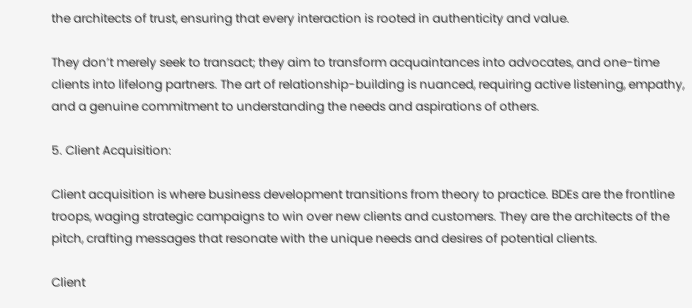the architects of trust, ensuring that every interaction is rooted in authenticity and value.

They don’t merely seek to transact; they aim to transform acquaintances into advocates, and one-time clients into lifelong partners. The art of relationship-building is nuanced, requiring active listening, empathy, and a genuine commitment to understanding the needs and aspirations of others.

5. Client Acquisition:

Client acquisition is where business development transitions from theory to practice. BDEs are the frontline troops, waging strategic campaigns to win over new clients and customers. They are the architects of the pitch, crafting messages that resonate with the unique needs and desires of potential clients.

Client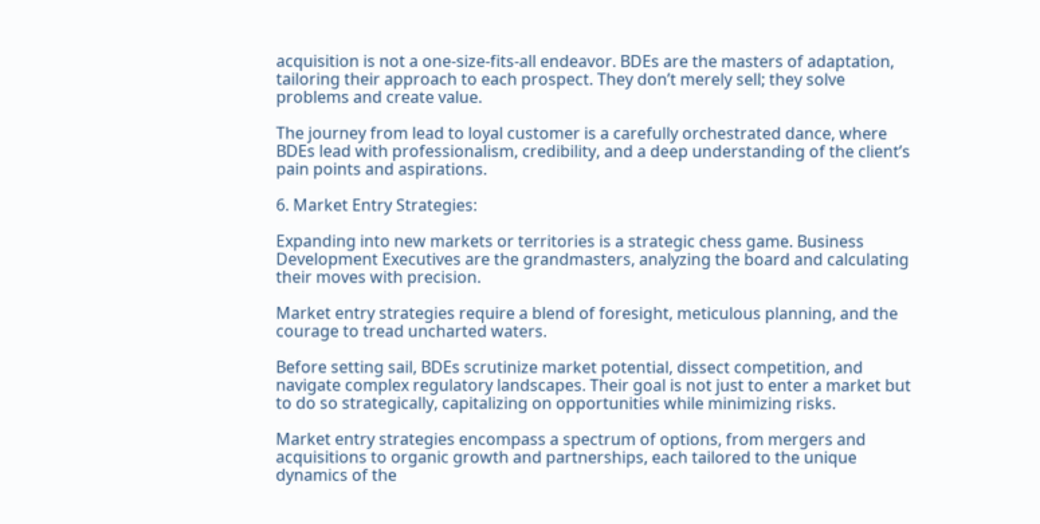acquisition is not a one-size-fits-all endeavor. BDEs are the masters of adaptation, tailoring their approach to each prospect. They don’t merely sell; they solve problems and create value.

The journey from lead to loyal customer is a carefully orchestrated dance, where BDEs lead with professionalism, credibility, and a deep understanding of the client’s pain points and aspirations.

6. Market Entry Strategies:

Expanding into new markets or territories is a strategic chess game. Business Development Executives are the grandmasters, analyzing the board and calculating their moves with precision.

Market entry strategies require a blend of foresight, meticulous planning, and the courage to tread uncharted waters.

Before setting sail, BDEs scrutinize market potential, dissect competition, and navigate complex regulatory landscapes. Their goal is not just to enter a market but to do so strategically, capitalizing on opportunities while minimizing risks.

Market entry strategies encompass a spectrum of options, from mergers and acquisitions to organic growth and partnerships, each tailored to the unique dynamics of the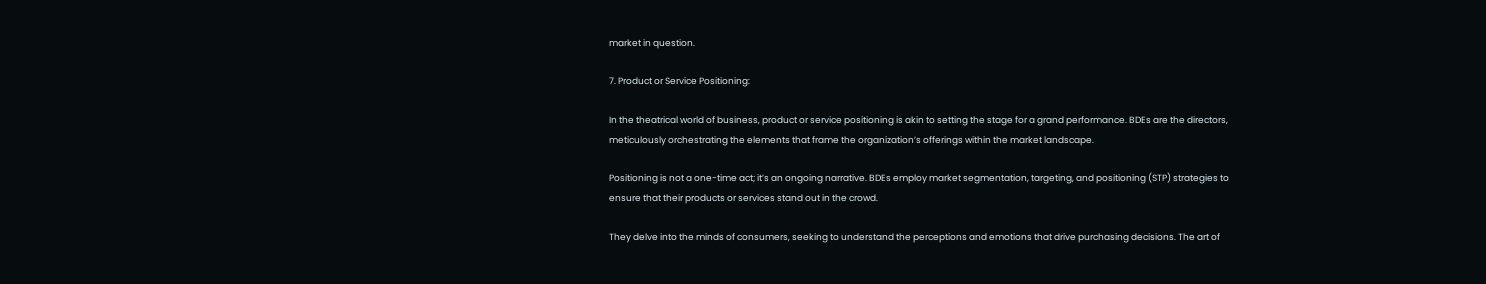market in question.

7. Product or Service Positioning:

In the theatrical world of business, product or service positioning is akin to setting the stage for a grand performance. BDEs are the directors, meticulously orchestrating the elements that frame the organization’s offerings within the market landscape.

Positioning is not a one-time act; it’s an ongoing narrative. BDEs employ market segmentation, targeting, and positioning (STP) strategies to ensure that their products or services stand out in the crowd.

They delve into the minds of consumers, seeking to understand the perceptions and emotions that drive purchasing decisions. The art of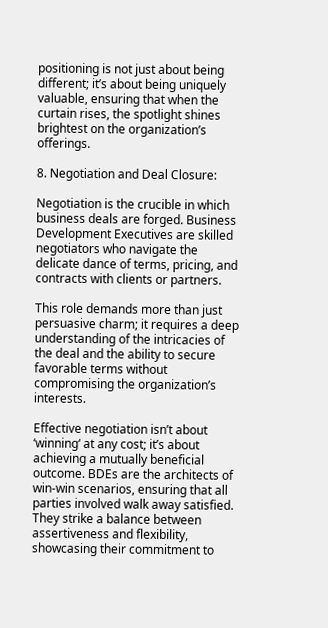positioning is not just about being different; it’s about being uniquely valuable, ensuring that when the curtain rises, the spotlight shines brightest on the organization’s offerings.

8. Negotiation and Deal Closure:

Negotiation is the crucible in which business deals are forged. Business Development Executives are skilled negotiators who navigate the delicate dance of terms, pricing, and contracts with clients or partners.

This role demands more than just persuasive charm; it requires a deep understanding of the intricacies of the deal and the ability to secure favorable terms without compromising the organization’s interests.

Effective negotiation isn’t about ‘winning‘ at any cost; it’s about achieving a mutually beneficial outcome. BDEs are the architects of win-win scenarios, ensuring that all parties involved walk away satisfied. They strike a balance between assertiveness and flexibility, showcasing their commitment to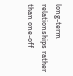long-term relationships rather than one-off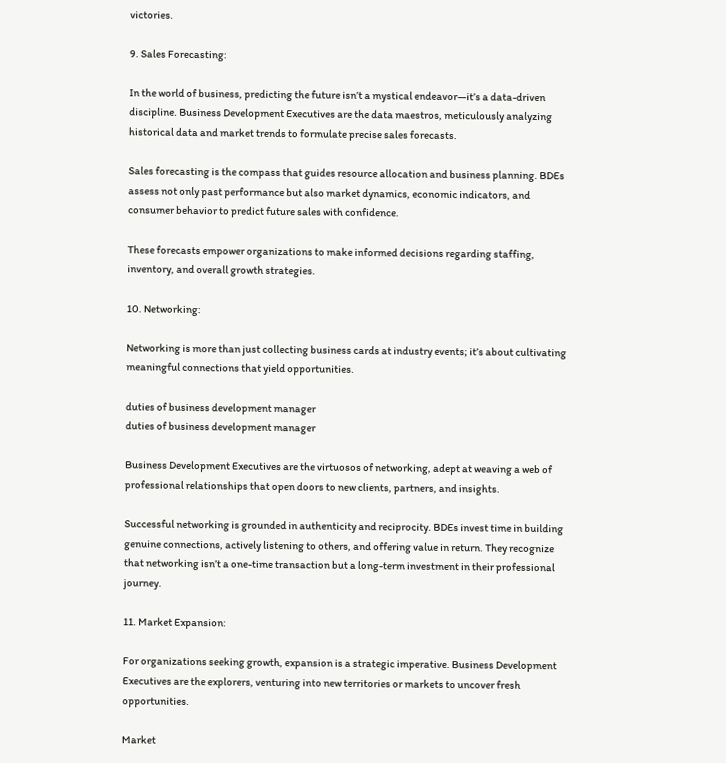victories.

9. Sales Forecasting:

In the world of business, predicting the future isn’t a mystical endeavor—it’s a data-driven discipline. Business Development Executives are the data maestros, meticulously analyzing historical data and market trends to formulate precise sales forecasts.

Sales forecasting is the compass that guides resource allocation and business planning. BDEs assess not only past performance but also market dynamics, economic indicators, and consumer behavior to predict future sales with confidence.

These forecasts empower organizations to make informed decisions regarding staffing, inventory, and overall growth strategies.

10. Networking:

Networking is more than just collecting business cards at industry events; it’s about cultivating meaningful connections that yield opportunities.

duties of business development manager
duties of business development manager

Business Development Executives are the virtuosos of networking, adept at weaving a web of professional relationships that open doors to new clients, partners, and insights.

Successful networking is grounded in authenticity and reciprocity. BDEs invest time in building genuine connections, actively listening to others, and offering value in return. They recognize that networking isn’t a one-time transaction but a long-term investment in their professional journey.

11. Market Expansion:

For organizations seeking growth, expansion is a strategic imperative. Business Development Executives are the explorers, venturing into new territories or markets to uncover fresh opportunities.

Market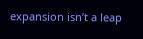expansion isn’t a leap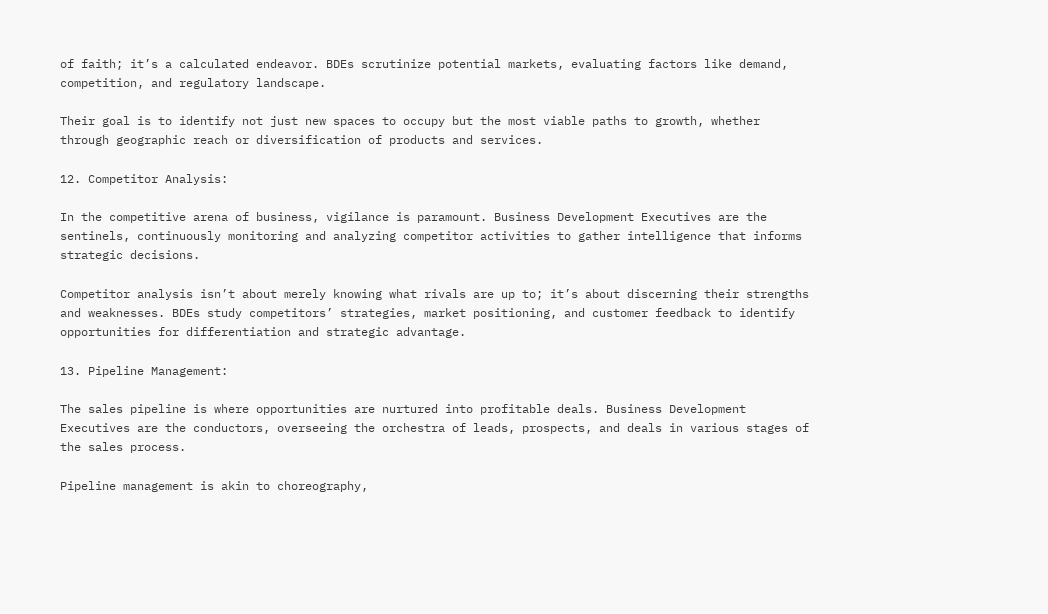of faith; it’s a calculated endeavor. BDEs scrutinize potential markets, evaluating factors like demand, competition, and regulatory landscape.

Their goal is to identify not just new spaces to occupy but the most viable paths to growth, whether through geographic reach or diversification of products and services.

12. Competitor Analysis:

In the competitive arena of business, vigilance is paramount. Business Development Executives are the sentinels, continuously monitoring and analyzing competitor activities to gather intelligence that informs strategic decisions.

Competitor analysis isn’t about merely knowing what rivals are up to; it’s about discerning their strengths and weaknesses. BDEs study competitors’ strategies, market positioning, and customer feedback to identify opportunities for differentiation and strategic advantage.

13. Pipeline Management:

The sales pipeline is where opportunities are nurtured into profitable deals. Business Development Executives are the conductors, overseeing the orchestra of leads, prospects, and deals in various stages of the sales process.

Pipeline management is akin to choreography,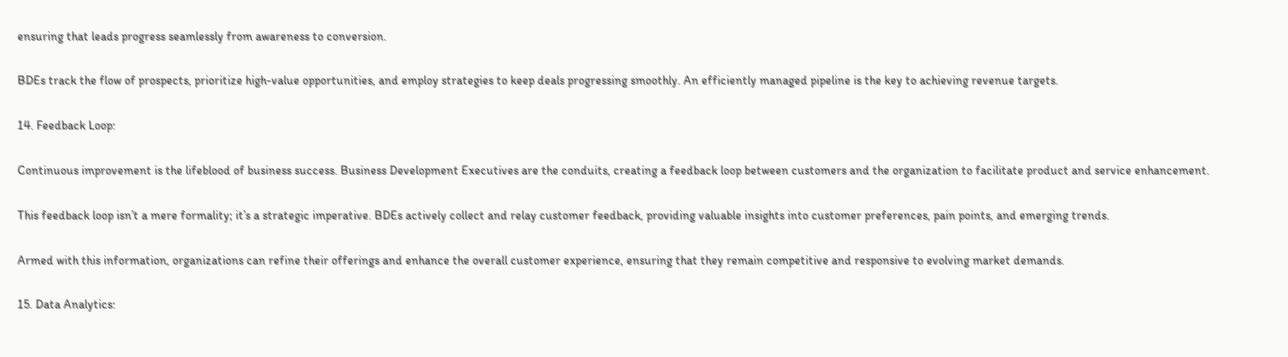ensuring that leads progress seamlessly from awareness to conversion.

BDEs track the flow of prospects, prioritize high-value opportunities, and employ strategies to keep deals progressing smoothly. An efficiently managed pipeline is the key to achieving revenue targets.

14. Feedback Loop:

Continuous improvement is the lifeblood of business success. Business Development Executives are the conduits, creating a feedback loop between customers and the organization to facilitate product and service enhancement.

This feedback loop isn’t a mere formality; it’s a strategic imperative. BDEs actively collect and relay customer feedback, providing valuable insights into customer preferences, pain points, and emerging trends.

Armed with this information, organizations can refine their offerings and enhance the overall customer experience, ensuring that they remain competitive and responsive to evolving market demands.

15. Data Analytics: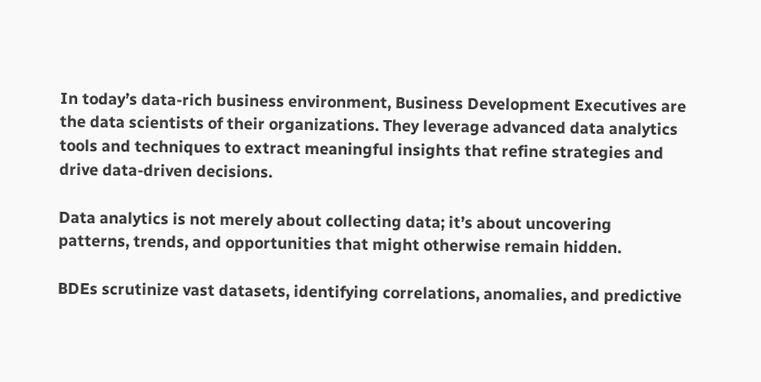In today’s data-rich business environment, Business Development Executives are the data scientists of their organizations. They leverage advanced data analytics tools and techniques to extract meaningful insights that refine strategies and drive data-driven decisions.

Data analytics is not merely about collecting data; it’s about uncovering patterns, trends, and opportunities that might otherwise remain hidden.

BDEs scrutinize vast datasets, identifying correlations, anomalies, and predictive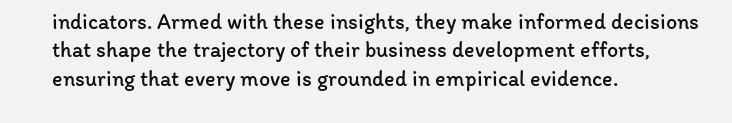indicators. Armed with these insights, they make informed decisions that shape the trajectory of their business development efforts, ensuring that every move is grounded in empirical evidence.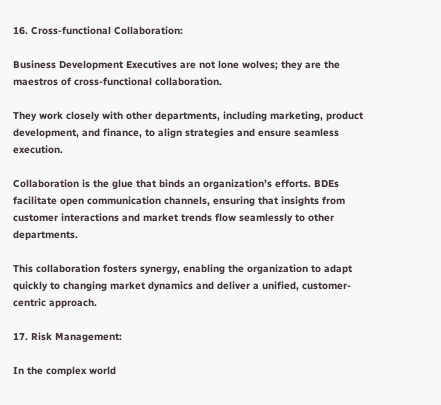16. Cross-functional Collaboration:

Business Development Executives are not lone wolves; they are the maestros of cross-functional collaboration.

They work closely with other departments, including marketing, product development, and finance, to align strategies and ensure seamless execution.

Collaboration is the glue that binds an organization’s efforts. BDEs facilitate open communication channels, ensuring that insights from customer interactions and market trends flow seamlessly to other departments.

This collaboration fosters synergy, enabling the organization to adapt quickly to changing market dynamics and deliver a unified, customer-centric approach.

17. Risk Management:

In the complex world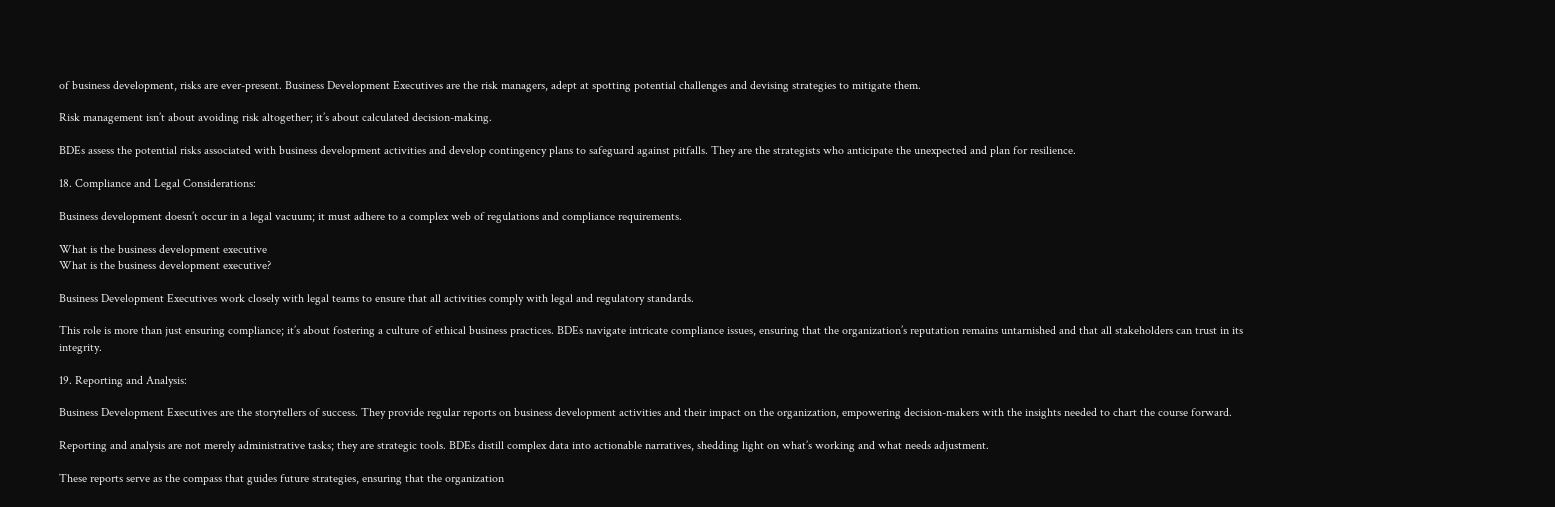of business development, risks are ever-present. Business Development Executives are the risk managers, adept at spotting potential challenges and devising strategies to mitigate them.

Risk management isn’t about avoiding risk altogether; it’s about calculated decision-making.

BDEs assess the potential risks associated with business development activities and develop contingency plans to safeguard against pitfalls. They are the strategists who anticipate the unexpected and plan for resilience.

18. Compliance and Legal Considerations:

Business development doesn’t occur in a legal vacuum; it must adhere to a complex web of regulations and compliance requirements.

What is the business development executive
What is the business development executive?

Business Development Executives work closely with legal teams to ensure that all activities comply with legal and regulatory standards.

This role is more than just ensuring compliance; it’s about fostering a culture of ethical business practices. BDEs navigate intricate compliance issues, ensuring that the organization’s reputation remains untarnished and that all stakeholders can trust in its integrity.

19. Reporting and Analysis:

Business Development Executives are the storytellers of success. They provide regular reports on business development activities and their impact on the organization, empowering decision-makers with the insights needed to chart the course forward.

Reporting and analysis are not merely administrative tasks; they are strategic tools. BDEs distill complex data into actionable narratives, shedding light on what’s working and what needs adjustment.

These reports serve as the compass that guides future strategies, ensuring that the organization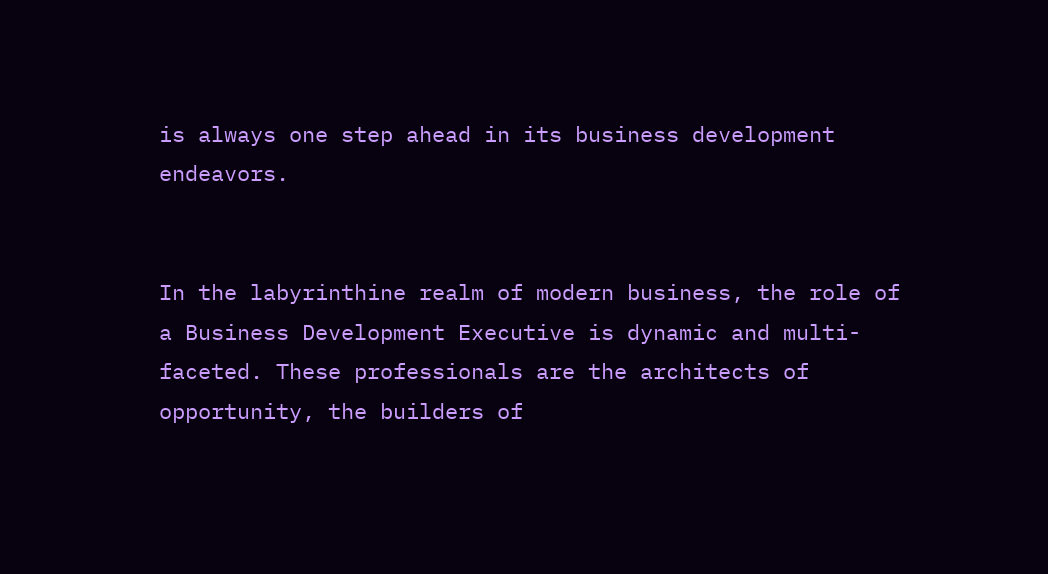is always one step ahead in its business development endeavors.


In the labyrinthine realm of modern business, the role of a Business Development Executive is dynamic and multi-faceted. These professionals are the architects of opportunity, the builders of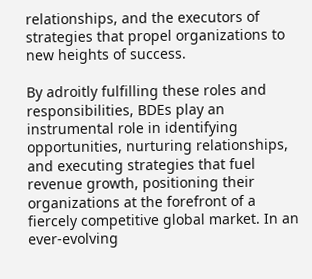relationships, and the executors of strategies that propel organizations to new heights of success.

By adroitly fulfilling these roles and responsibilities, BDEs play an instrumental role in identifying opportunities, nurturing relationships, and executing strategies that fuel revenue growth, positioning their organizations at the forefront of a fiercely competitive global market. In an ever-evolving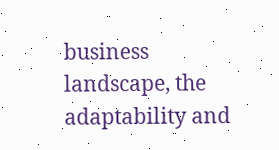business landscape, the adaptability and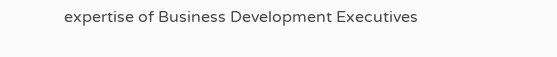expertise of Business Development Executives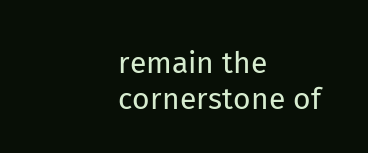remain the cornerstone of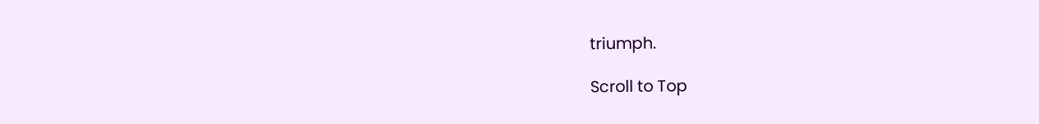triumph.

Scroll to Top